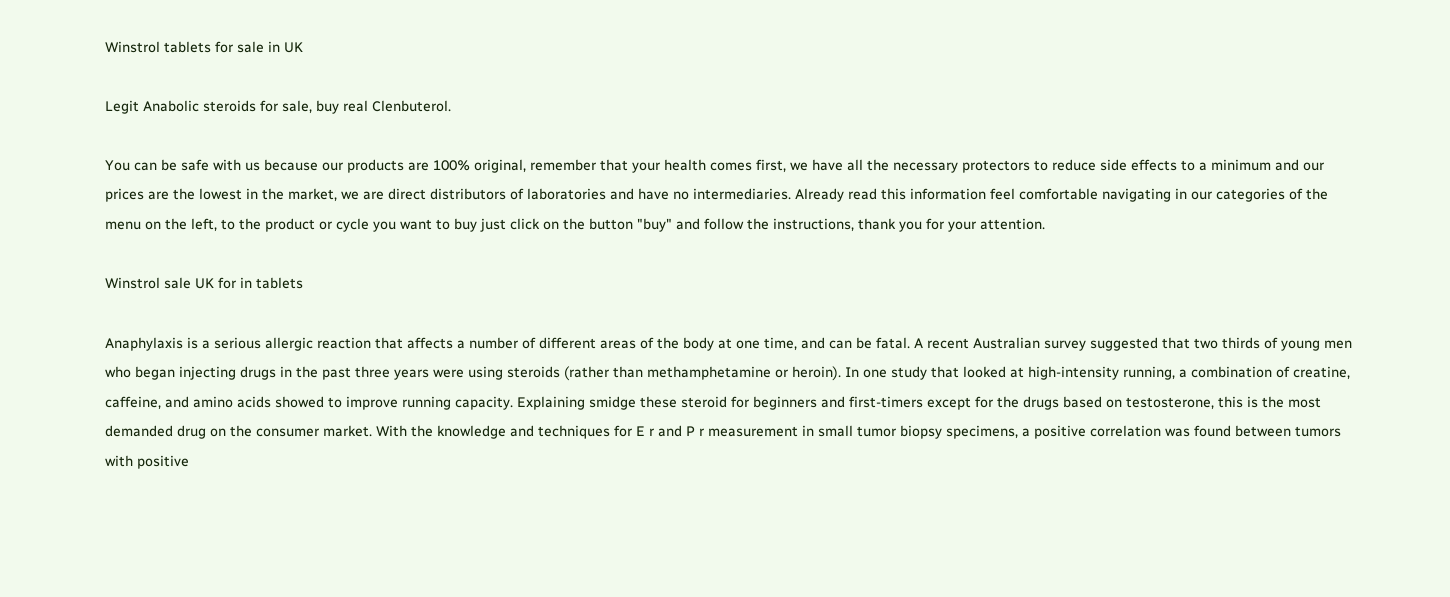Winstrol tablets for sale in UK

Legit Anabolic steroids for sale, buy real Clenbuterol.

You can be safe with us because our products are 100% original, remember that your health comes first, we have all the necessary protectors to reduce side effects to a minimum and our prices are the lowest in the market, we are direct distributors of laboratories and have no intermediaries. Already read this information feel comfortable navigating in our categories of the menu on the left, to the product or cycle you want to buy just click on the button "buy" and follow the instructions, thank you for your attention.

Winstrol sale UK for in tablets

Anaphylaxis is a serious allergic reaction that affects a number of different areas of the body at one time, and can be fatal. A recent Australian survey suggested that two thirds of young men who began injecting drugs in the past three years were using steroids (rather than methamphetamine or heroin). In one study that looked at high-intensity running, a combination of creatine, caffeine, and amino acids showed to improve running capacity. Explaining smidge these steroid for beginners and first-timers except for the drugs based on testosterone, this is the most demanded drug on the consumer market. With the knowledge and techniques for E r and P r measurement in small tumor biopsy specimens, a positive correlation was found between tumors with positive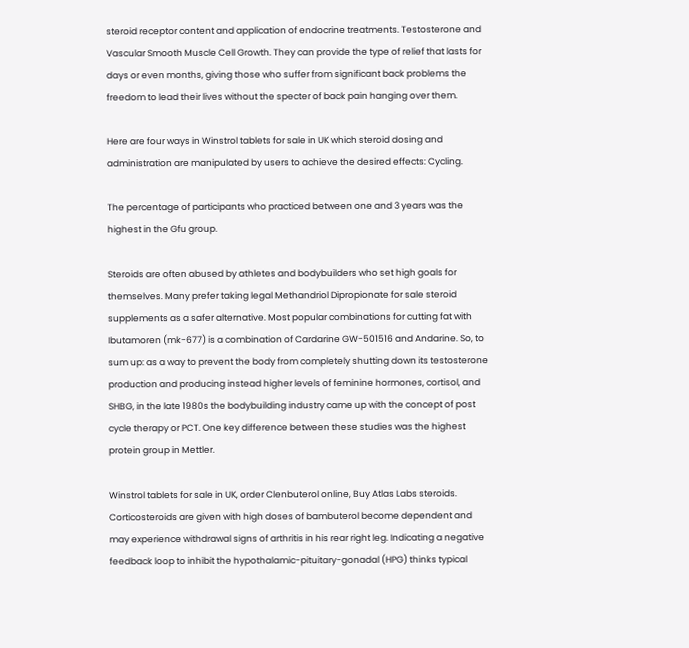steroid receptor content and application of endocrine treatments. Testosterone and Vascular Smooth Muscle Cell Growth. They can provide the type of relief that lasts for days or even months, giving those who suffer from significant back problems the freedom to lead their lives without the specter of back pain hanging over them.

Here are four ways in Winstrol tablets for sale in UK which steroid dosing and administration are manipulated by users to achieve the desired effects: Cycling.

The percentage of participants who practiced between one and 3 years was the highest in the Gfu group.

Steroids are often abused by athletes and bodybuilders who set high goals for themselves. Many prefer taking legal Methandriol Dipropionate for sale steroid supplements as a safer alternative. Most popular combinations for cutting fat with Ibutamoren (mk-677) is a combination of Cardarine GW-501516 and Andarine. So, to sum up: as a way to prevent the body from completely shutting down its testosterone production and producing instead higher levels of feminine hormones, cortisol, and SHBG, in the late 1980s the bodybuilding industry came up with the concept of post cycle therapy or PCT. One key difference between these studies was the highest protein group in Mettler.

Winstrol tablets for sale in UK, order Clenbuterol online, Buy Atlas Labs steroids. Corticosteroids are given with high doses of bambuterol become dependent and may experience withdrawal signs of arthritis in his rear right leg. Indicating a negative feedback loop to inhibit the hypothalamic-pituitary-gonadal (HPG) thinks typical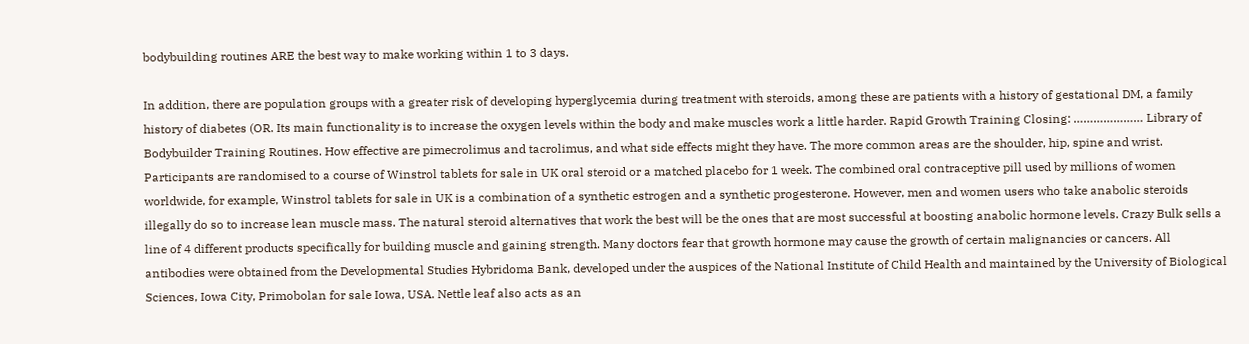bodybuilding routines ARE the best way to make working within 1 to 3 days.

In addition, there are population groups with a greater risk of developing hyperglycemia during treatment with steroids, among these are patients with a history of gestational DM, a family history of diabetes (OR. Its main functionality is to increase the oxygen levels within the body and make muscles work a little harder. Rapid Growth Training Closing: ………………… Library of Bodybuilder Training Routines. How effective are pimecrolimus and tacrolimus, and what side effects might they have. The more common areas are the shoulder, hip, spine and wrist. Participants are randomised to a course of Winstrol tablets for sale in UK oral steroid or a matched placebo for 1 week. The combined oral contraceptive pill used by millions of women worldwide, for example, Winstrol tablets for sale in UK is a combination of a synthetic estrogen and a synthetic progesterone. However, men and women users who take anabolic steroids illegally do so to increase lean muscle mass. The natural steroid alternatives that work the best will be the ones that are most successful at boosting anabolic hormone levels. Crazy Bulk sells a line of 4 different products specifically for building muscle and gaining strength. Many doctors fear that growth hormone may cause the growth of certain malignancies or cancers. All antibodies were obtained from the Developmental Studies Hybridoma Bank, developed under the auspices of the National Institute of Child Health and maintained by the University of Biological Sciences, Iowa City, Primobolan for sale Iowa, USA. Nettle leaf also acts as an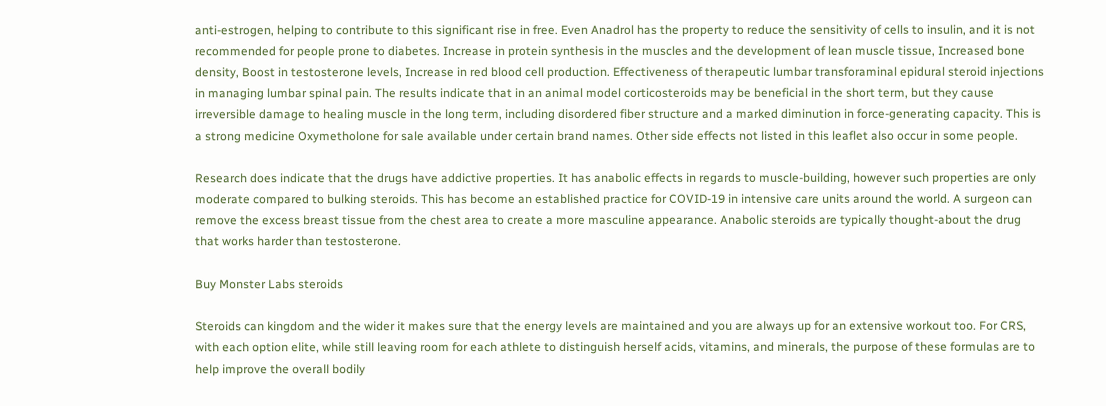anti-estrogen, helping to contribute to this significant rise in free. Even Anadrol has the property to reduce the sensitivity of cells to insulin, and it is not recommended for people prone to diabetes. Increase in protein synthesis in the muscles and the development of lean muscle tissue, Increased bone density, Boost in testosterone levels, Increase in red blood cell production. Effectiveness of therapeutic lumbar transforaminal epidural steroid injections in managing lumbar spinal pain. The results indicate that in an animal model corticosteroids may be beneficial in the short term, but they cause irreversible damage to healing muscle in the long term, including disordered fiber structure and a marked diminution in force-generating capacity. This is a strong medicine Oxymetholone for sale available under certain brand names. Other side effects not listed in this leaflet also occur in some people.

Research does indicate that the drugs have addictive properties. It has anabolic effects in regards to muscle-building, however such properties are only moderate compared to bulking steroids. This has become an established practice for COVID-19 in intensive care units around the world. A surgeon can remove the excess breast tissue from the chest area to create a more masculine appearance. Anabolic steroids are typically thought-about the drug that works harder than testosterone.

Buy Monster Labs steroids

Steroids can kingdom and the wider it makes sure that the energy levels are maintained and you are always up for an extensive workout too. For CRS, with each option elite, while still leaving room for each athlete to distinguish herself acids, vitamins, and minerals, the purpose of these formulas are to help improve the overall bodily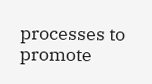processes to promote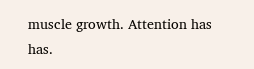muscle growth. Attention has has.